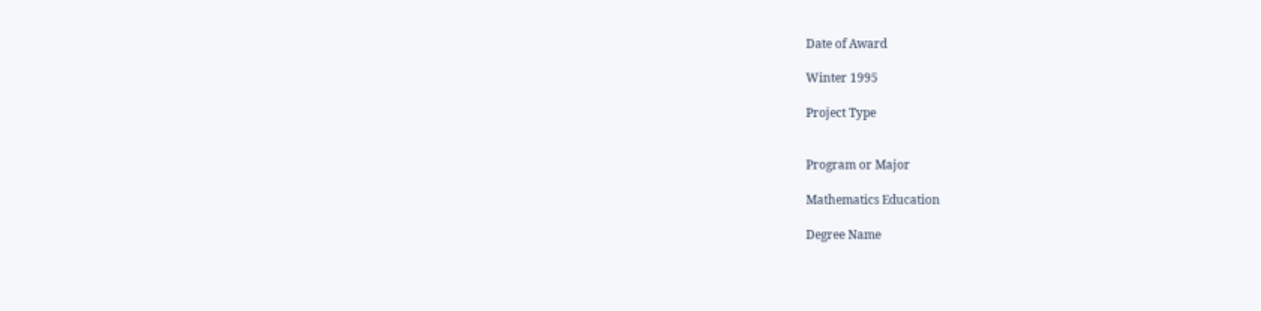Date of Award

Winter 1995

Project Type


Program or Major

Mathematics Education

Degree Name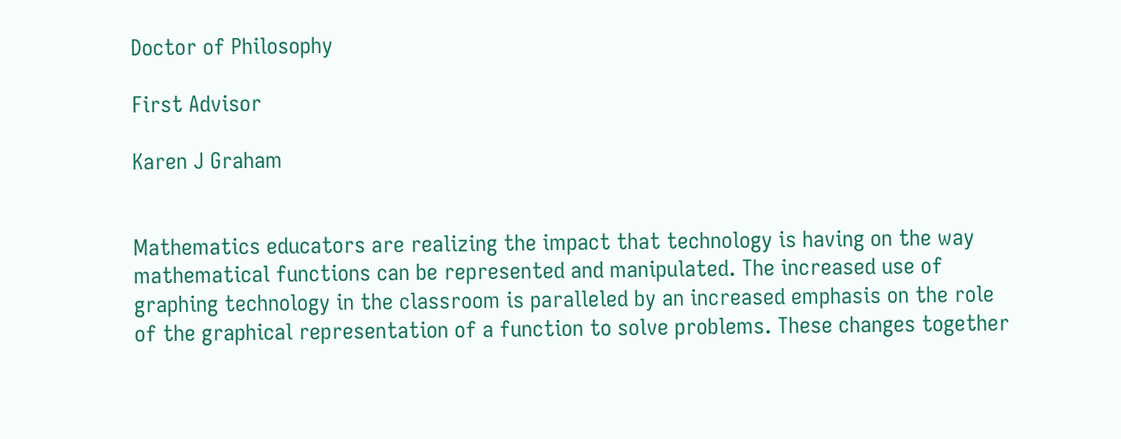Doctor of Philosophy

First Advisor

Karen J Graham


Mathematics educators are realizing the impact that technology is having on the way mathematical functions can be represented and manipulated. The increased use of graphing technology in the classroom is paralleled by an increased emphasis on the role of the graphical representation of a function to solve problems. These changes together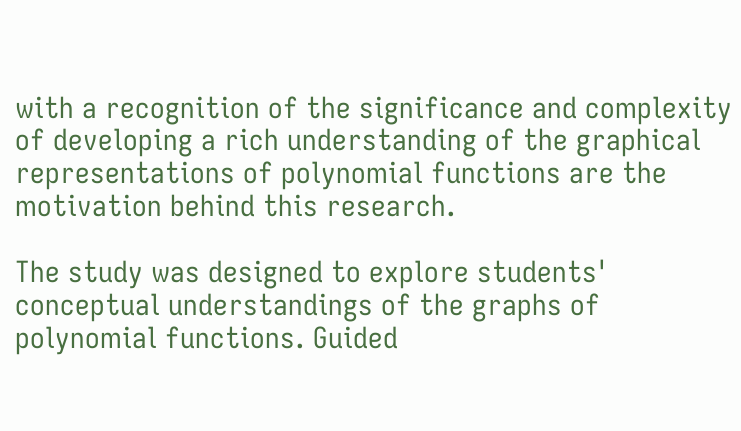with a recognition of the significance and complexity of developing a rich understanding of the graphical representations of polynomial functions are the motivation behind this research.

The study was designed to explore students' conceptual understandings of the graphs of polynomial functions. Guided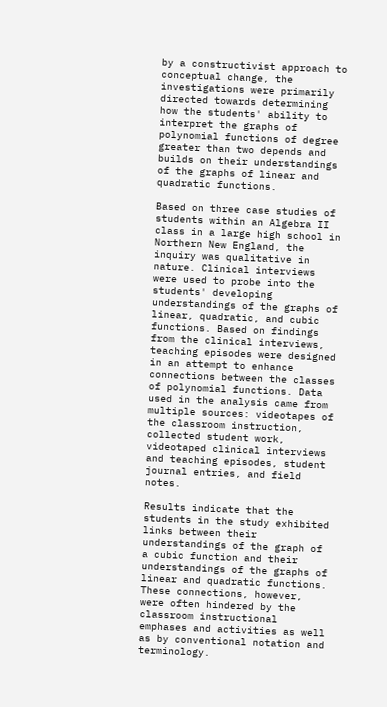by a constructivist approach to conceptual change, the investigations were primarily directed towards determining how the students' ability to interpret the graphs of polynomial functions of degree greater than two depends and builds on their understandings of the graphs of linear and quadratic functions.

Based on three case studies of students within an Algebra II class in a large high school in Northern New England, the inquiry was qualitative in nature. Clinical interviews were used to probe into the students' developing understandings of the graphs of linear, quadratic, and cubic functions. Based on findings from the clinical interviews, teaching episodes were designed in an attempt to enhance connections between the classes of polynomial functions. Data used in the analysis came from multiple sources: videotapes of the classroom instruction, collected student work, videotaped clinical interviews and teaching episodes, student journal entries, and field notes.

Results indicate that the students in the study exhibited links between their understandings of the graph of a cubic function and their understandings of the graphs of linear and quadratic functions. These connections, however, were often hindered by the classroom instructional emphases and activities as well as by conventional notation and terminology.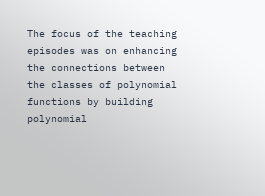The focus of the teaching episodes was on enhancing the connections between the classes of polynomial functions by building polynomial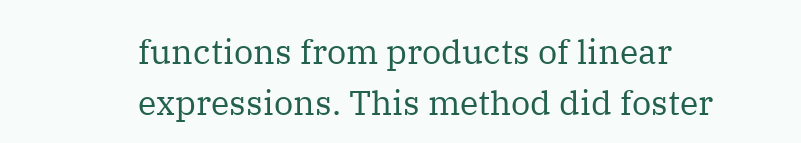functions from products of linear expressions. This method did foster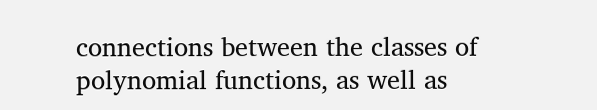connections between the classes of polynomial functions, as well as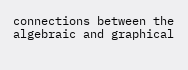connections between the algebraic and graphical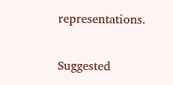representations.

Suggested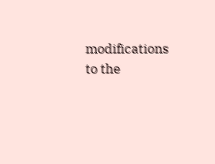modifications to the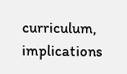curriculum, implications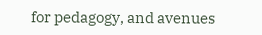for pedagogy, and avenues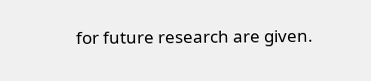for future research are given.